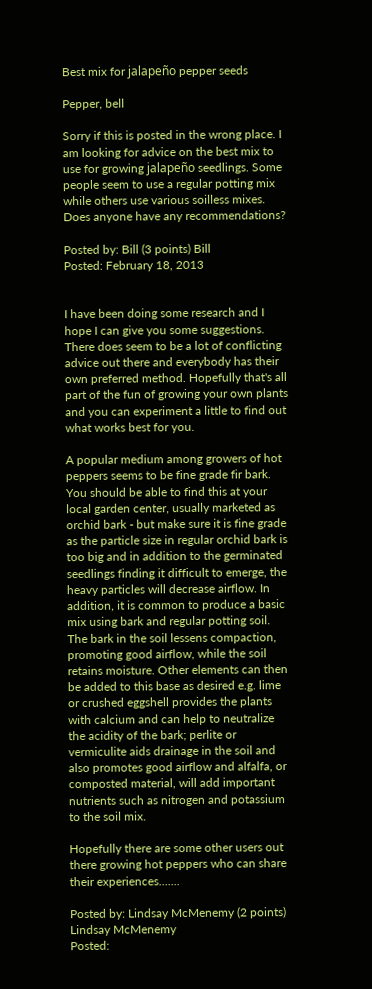Best mix for jalapeño pepper seeds

Pepper, bell

Sorry if this is posted in the wrong place. I am looking for advice on the best mix to use for growing jalapeño seedlings. Some people seem to use a regular potting mix while others use various soilless mixes. Does anyone have any recommendations?

Posted by: Bill (3 points) Bill
Posted: February 18, 2013


I have been doing some research and I hope I can give you some suggestions. There does seem to be a lot of conflicting advice out there and everybody has their own preferred method. Hopefully that's all part of the fun of growing your own plants and you can experiment a little to find out what works best for you.

A popular medium among growers of hot peppers seems to be fine grade fir bark. You should be able to find this at your local garden center, usually marketed as orchid bark - but make sure it is fine grade as the particle size in regular orchid bark is too big and in addition to the germinated seedlings finding it difficult to emerge, the heavy particles will decrease airflow. In addition, it is common to produce a basic mix using bark and regular potting soil. The bark in the soil lessens compaction, promoting good airflow, while the soil retains moisture. Other elements can then be added to this base as desired e.g. lime or crushed eggshell provides the plants with calcium and can help to neutralize the acidity of the bark; perlite or vermiculite aids drainage in the soil and also promotes good airflow and alfalfa, or composted material, will add important nutrients such as nitrogen and potassium to the soil mix.

Hopefully there are some other users out there growing hot peppers who can share their experiences.......

Posted by: Lindsay McMenemy (2 points) Lindsay McMenemy
Posted: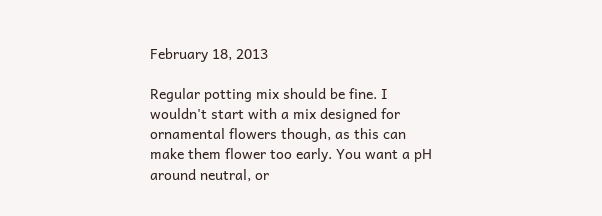February 18, 2013

Regular potting mix should be fine. I wouldn't start with a mix designed for ornamental flowers though, as this can make them flower too early. You want a pH around neutral, or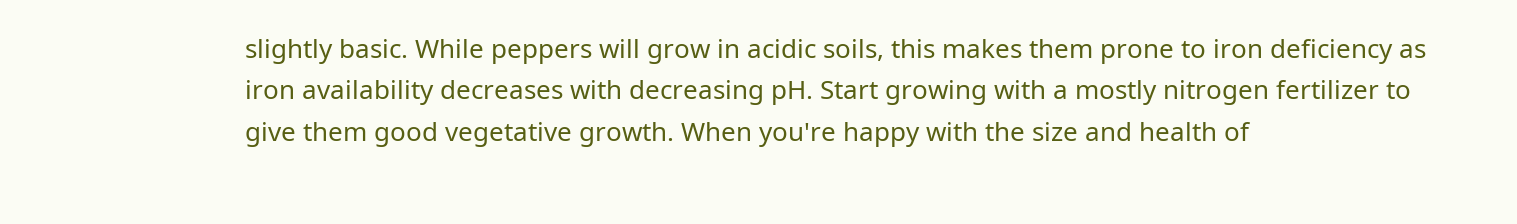slightly basic. While peppers will grow in acidic soils, this makes them prone to iron deficiency as iron availability decreases with decreasing pH. Start growing with a mostly nitrogen fertilizer to give them good vegetative growth. When you're happy with the size and health of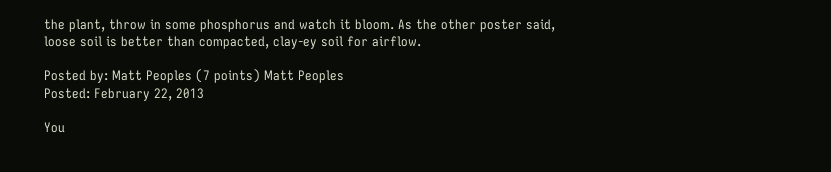the plant, throw in some phosphorus and watch it bloom. As the other poster said, loose soil is better than compacted, clay-ey soil for airflow.

Posted by: Matt Peoples (7 points) Matt Peoples
Posted: February 22, 2013

You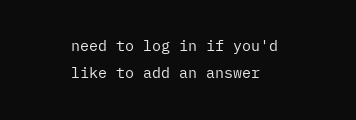need to log in if you'd like to add an answer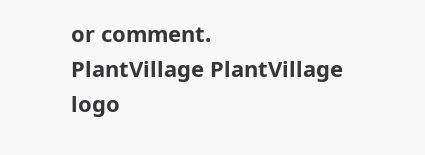or comment.
PlantVillage PlantVillage logo